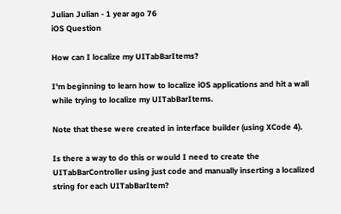Julian Julian - 1 year ago 76
iOS Question

How can I localize my UITabBarItems?

I'm beginning to learn how to localize iOS applications and hit a wall while trying to localize my UITabBarItems.

Note that these were created in interface builder (using XCode 4).

Is there a way to do this or would I need to create the UITabBarController using just code and manually inserting a localized string for each UITabBarItem?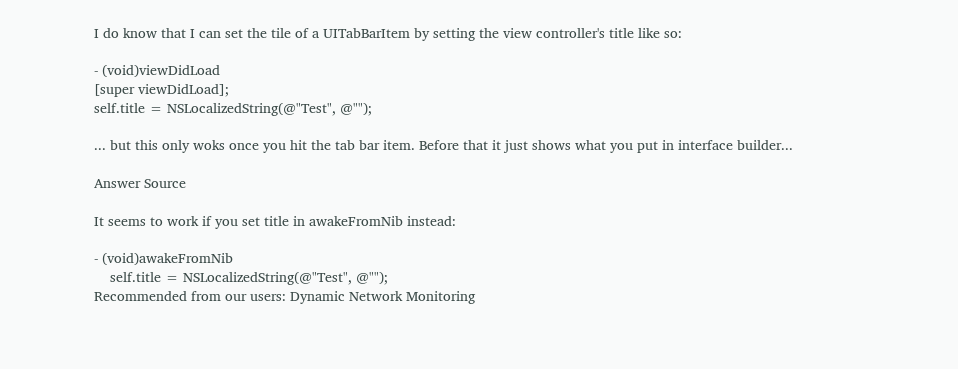I do know that I can set the tile of a UITabBarItem by setting the view controller's title like so:

- (void)viewDidLoad
[super viewDidLoad];
self.title = NSLocalizedString(@"Test", @"");

... but this only woks once you hit the tab bar item. Before that it just shows what you put in interface builder...

Answer Source

It seems to work if you set title in awakeFromNib instead:

- (void)awakeFromNib
    self.title = NSLocalizedString(@"Test", @"");
Recommended from our users: Dynamic Network Monitoring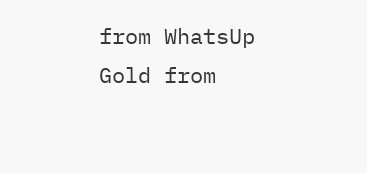from WhatsUp Gold from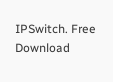IPSwitch. Free Download